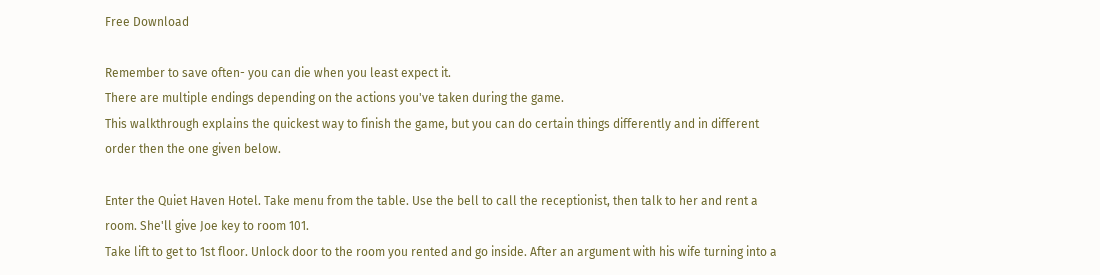Free Download

Remember to save often- you can die when you least expect it.
There are multiple endings depending on the actions you've taken during the game.
This walkthrough explains the quickest way to finish the game, but you can do certain things differently and in different order then the one given below.

Enter the Quiet Haven Hotel. Take menu from the table. Use the bell to call the receptionist, then talk to her and rent a room. She'll give Joe key to room 101.
Take lift to get to 1st floor. Unlock door to the room you rented and go inside. After an argument with his wife turning into a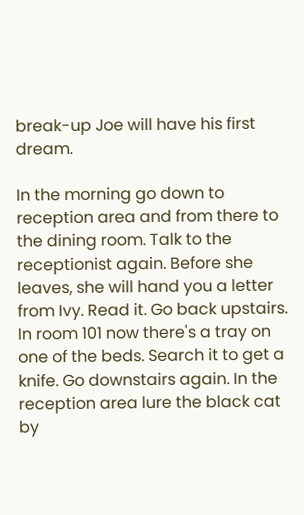break-up Joe will have his first dream.

In the morning go down to reception area and from there to the dining room. Talk to the receptionist again. Before she leaves, she will hand you a letter from Ivy. Read it. Go back upstairs. In room 101 now there's a tray on one of the beds. Search it to get a knife. Go downstairs again. In the reception area lure the black cat by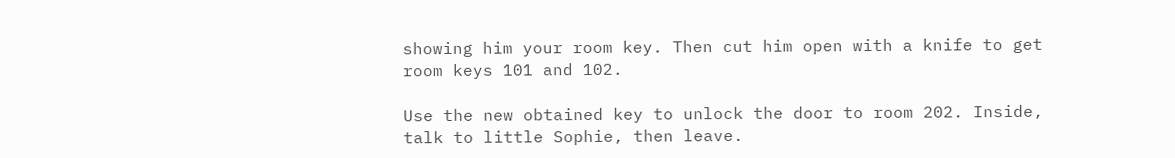showing him your room key. Then cut him open with a knife to get room keys 101 and 102.

Use the new obtained key to unlock the door to room 202. Inside, talk to little Sophie, then leave.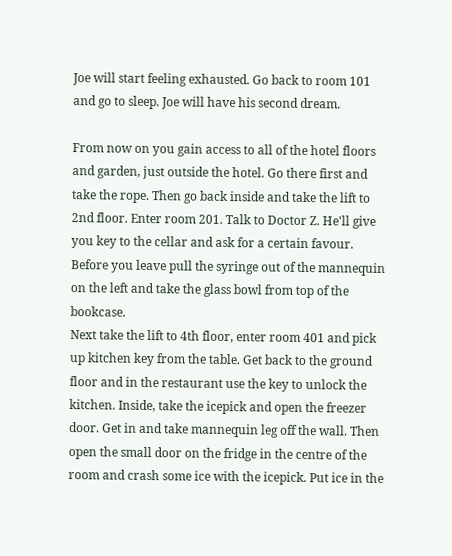Joe will start feeling exhausted. Go back to room 101 and go to sleep. Joe will have his second dream.

From now on you gain access to all of the hotel floors and garden, just outside the hotel. Go there first and take the rope. Then go back inside and take the lift to 2nd floor. Enter room 201. Talk to Doctor Z. He'll give you key to the cellar and ask for a certain favour. Before you leave pull the syringe out of the mannequin on the left and take the glass bowl from top of the bookcase.
Next take the lift to 4th floor, enter room 401 and pick up kitchen key from the table. Get back to the ground floor and in the restaurant use the key to unlock the kitchen. Inside, take the icepick and open the freezer door. Get in and take mannequin leg off the wall. Then open the small door on the fridge in the centre of the room and crash some ice with the icepick. Put ice in the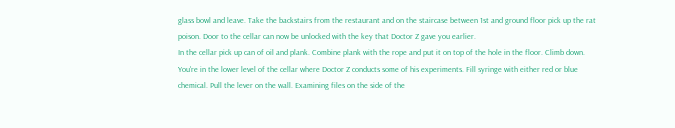glass bowl and leave. Take the backstairs from the restaurant and on the staircase between 1st and ground floor pick up the rat poison. Door to the cellar can now be unlocked with the key that Doctor Z gave you earlier.
In the cellar pick up can of oil and plank. Combine plank with the rope and put it on top of the hole in the floor. Climb down.
You're in the lower level of the cellar where Doctor Z conducts some of his experiments. Fill syringe with either red or blue chemical. Pull the lever on the wall. Examining files on the side of the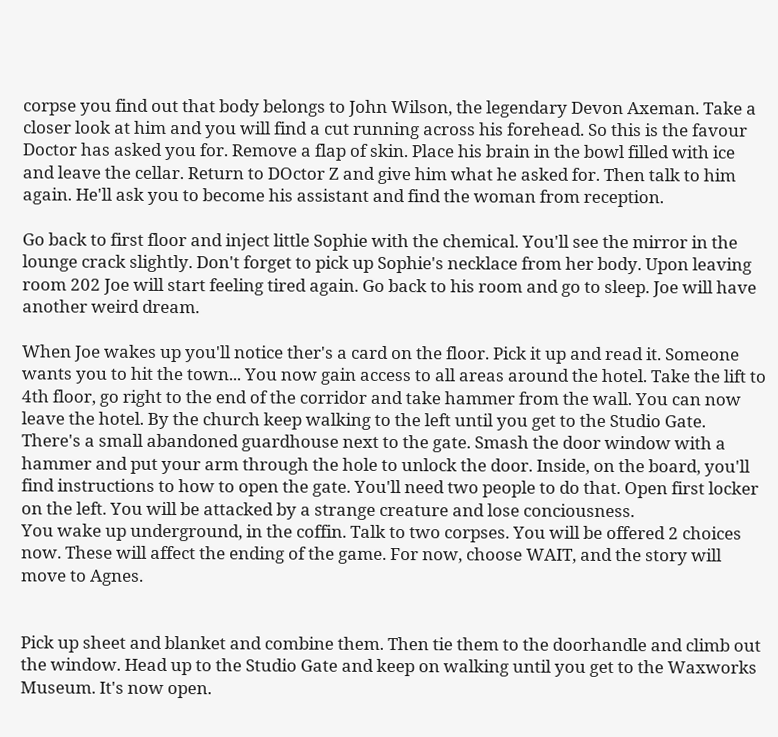corpse you find out that body belongs to John Wilson, the legendary Devon Axeman. Take a closer look at him and you will find a cut running across his forehead. So this is the favour Doctor has asked you for. Remove a flap of skin. Place his brain in the bowl filled with ice and leave the cellar. Return to DOctor Z and give him what he asked for. Then talk to him again. He'll ask you to become his assistant and find the woman from reception.

Go back to first floor and inject little Sophie with the chemical. You'll see the mirror in the lounge crack slightly. Don't forget to pick up Sophie's necklace from her body. Upon leaving room 202 Joe will start feeling tired again. Go back to his room and go to sleep. Joe will have another weird dream.

When Joe wakes up you'll notice ther's a card on the floor. Pick it up and read it. Someone wants you to hit the town... You now gain access to all areas around the hotel. Take the lift to 4th floor, go right to the end of the corridor and take hammer from the wall. You can now leave the hotel. By the church keep walking to the left until you get to the Studio Gate. There's a small abandoned guardhouse next to the gate. Smash the door window with a hammer and put your arm through the hole to unlock the door. Inside, on the board, you'll find instructions to how to open the gate. You'll need two people to do that. Open first locker on the left. You will be attacked by a strange creature and lose conciousness.
You wake up underground, in the coffin. Talk to two corpses. You will be offered 2 choices now. These will affect the ending of the game. For now, choose WAIT, and the story will move to Agnes.


Pick up sheet and blanket and combine them. Then tie them to the doorhandle and climb out the window. Head up to the Studio Gate and keep on walking until you get to the Waxworks Museum. It's now open.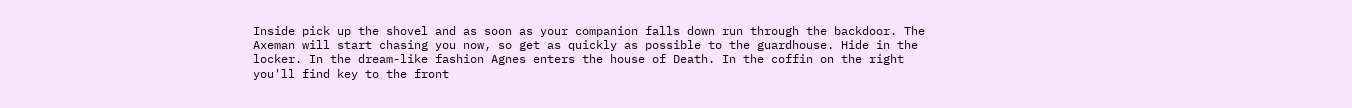Inside pick up the shovel and as soon as your companion falls down run through the backdoor. The Axeman will start chasing you now, so get as quickly as possible to the guardhouse. Hide in the locker. In the dream-like fashion Agnes enters the house of Death. In the coffin on the right you'll find key to the front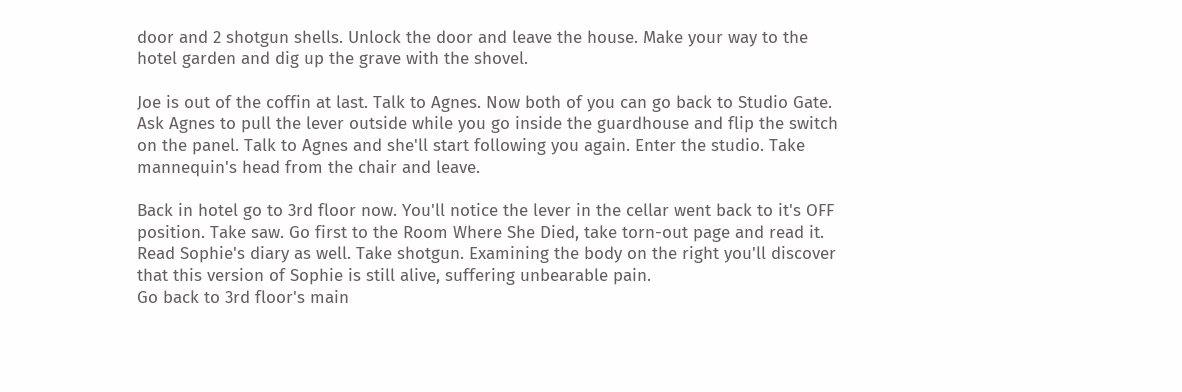door and 2 shotgun shells. Unlock the door and leave the house. Make your way to the hotel garden and dig up the grave with the shovel.

Joe is out of the coffin at last. Talk to Agnes. Now both of you can go back to Studio Gate. Ask Agnes to pull the lever outside while you go inside the guardhouse and flip the switch on the panel. Talk to Agnes and she'll start following you again. Enter the studio. Take mannequin's head from the chair and leave.

Back in hotel go to 3rd floor now. You'll notice the lever in the cellar went back to it's OFF position. Take saw. Go first to the Room Where She Died, take torn-out page and read it. Read Sophie's diary as well. Take shotgun. Examining the body on the right you'll discover that this version of Sophie is still alive, suffering unbearable pain.
Go back to 3rd floor's main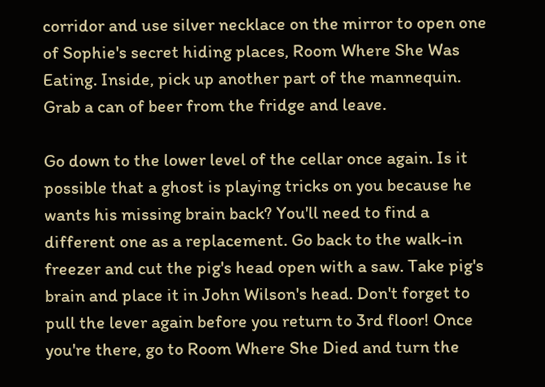corridor and use silver necklace on the mirror to open one of Sophie's secret hiding places, Room Where She Was Eating. Inside, pick up another part of the mannequin. Grab a can of beer from the fridge and leave.

Go down to the lower level of the cellar once again. Is it possible that a ghost is playing tricks on you because he wants his missing brain back? You'll need to find a different one as a replacement. Go back to the walk-in freezer and cut the pig's head open with a saw. Take pig's brain and place it in John Wilson's head. Don't forget to pull the lever again before you return to 3rd floor! Once you're there, go to Room Where She Died and turn the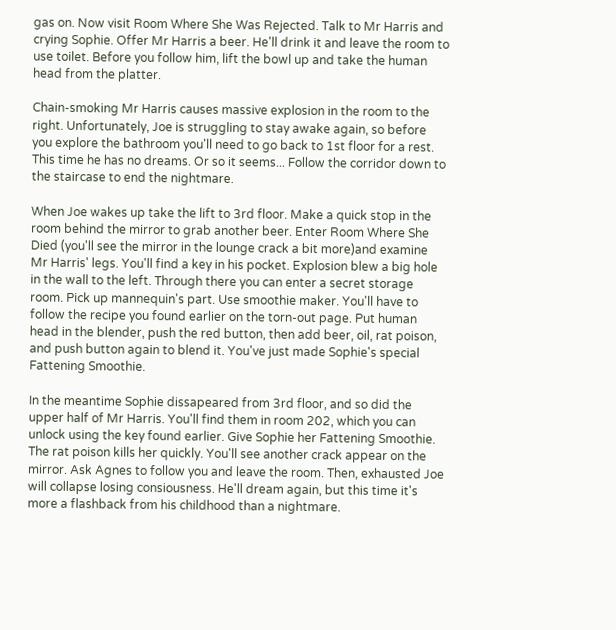gas on. Now visit Room Where She Was Rejected. Talk to Mr Harris and crying Sophie. Offer Mr Harris a beer. He'll drink it and leave the room to use toilet. Before you follow him, lift the bowl up and take the human head from the platter.

Chain-smoking Mr Harris causes massive explosion in the room to the right. Unfortunately, Joe is struggling to stay awake again, so before you explore the bathroom you'll need to go back to 1st floor for a rest. This time he has no dreams. Or so it seems... Follow the corridor down to the staircase to end the nightmare.

When Joe wakes up take the lift to 3rd floor. Make a quick stop in the room behind the mirror to grab another beer. Enter Room Where She Died (you'll see the mirror in the lounge crack a bit more)and examine Mr Harris' legs. You'll find a key in his pocket. Explosion blew a big hole in the wall to the left. Through there you can enter a secret storage room. Pick up mannequin's part. Use smoothie maker. You'll have to follow the recipe you found earlier on the torn-out page. Put human head in the blender, push the red button, then add beer, oil, rat poison, and push button again to blend it. You've just made Sophie's special Fattening Smoothie.

In the meantime Sophie dissapeared from 3rd floor, and so did the upper half of Mr Harris. You'll find them in room 202, which you can unlock using the key found earlier. Give Sophie her Fattening Smoothie. The rat poison kills her quickly. You'll see another crack appear on the mirror. Ask Agnes to follow you and leave the room. Then, exhausted Joe will collapse losing consiousness. He'll dream again, but this time it's more a flashback from his childhood than a nightmare.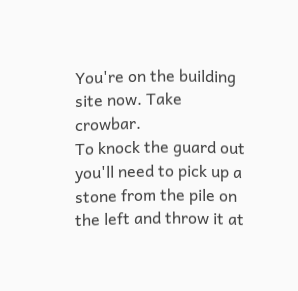You're on the building site now. Take crowbar.
To knock the guard out you'll need to pick up a stone from the pile on the left and throw it at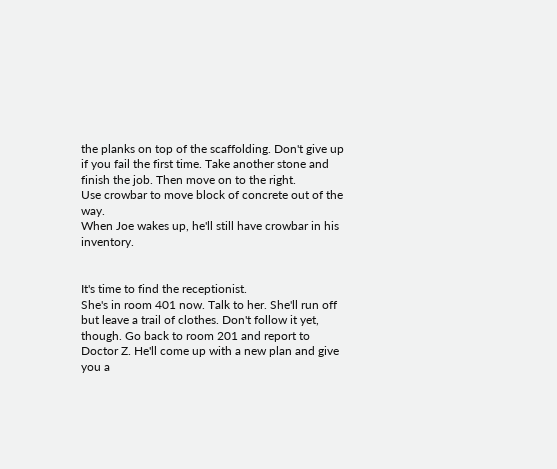the planks on top of the scaffolding. Don't give up if you fail the first time. Take another stone and finish the job. Then move on to the right.
Use crowbar to move block of concrete out of the way.
When Joe wakes up, he'll still have crowbar in his inventory.


It's time to find the receptionist.
She's in room 401 now. Talk to her. She'll run off but leave a trail of clothes. Don't follow it yet, though. Go back to room 201 and report to Doctor Z. He'll come up with a new plan and give you a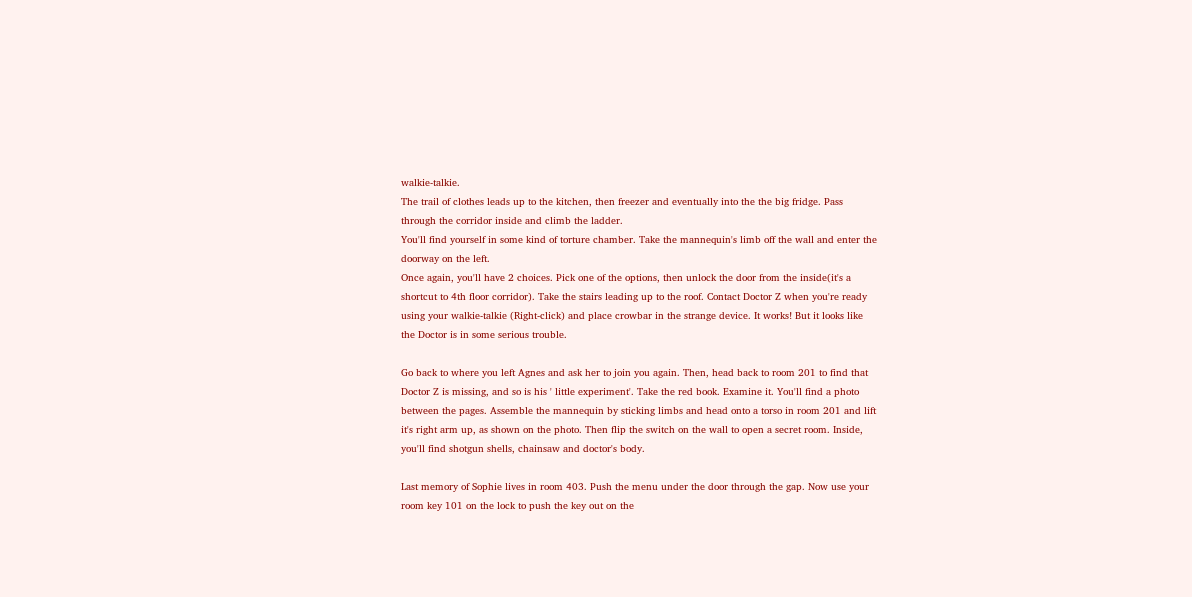walkie-talkie.
The trail of clothes leads up to the kitchen, then freezer and eventually into the the big fridge. Pass through the corridor inside and climb the ladder.
You'll find yourself in some kind of torture chamber. Take the mannequin's limb off the wall and enter the doorway on the left.
Once again, you'll have 2 choices. Pick one of the options, then unlock the door from the inside(it's a shortcut to 4th floor corridor). Take the stairs leading up to the roof. Contact Doctor Z when you're ready using your walkie-talkie (Right-click) and place crowbar in the strange device. It works! But it looks like the Doctor is in some serious trouble.

Go back to where you left Agnes and ask her to join you again. Then, head back to room 201 to find that Doctor Z is missing, and so is his ' little experiment'. Take the red book. Examine it. You'll find a photo between the pages. Assemble the mannequin by sticking limbs and head onto a torso in room 201 and lift it's right arm up, as shown on the photo. Then flip the switch on the wall to open a secret room. Inside, you'll find shotgun shells, chainsaw and doctor's body.

Last memory of Sophie lives in room 403. Push the menu under the door through the gap. Now use your room key 101 on the lock to push the key out on the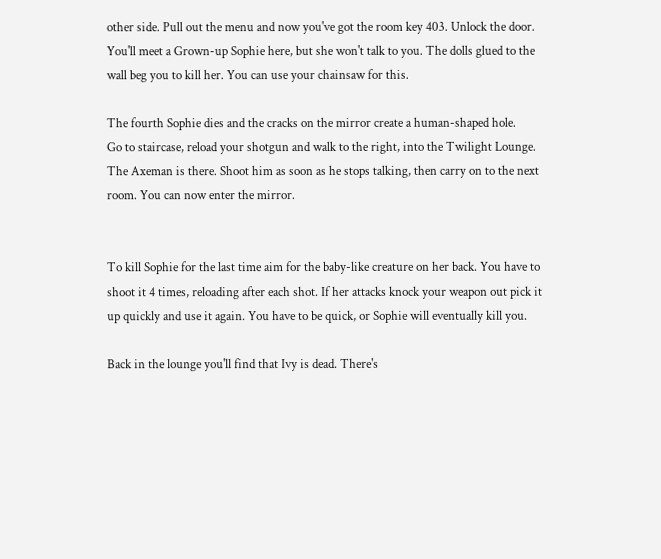other side. Pull out the menu and now you've got the room key 403. Unlock the door.
You'll meet a Grown-up Sophie here, but she won't talk to you. The dolls glued to the wall beg you to kill her. You can use your chainsaw for this.

The fourth Sophie dies and the cracks on the mirror create a human-shaped hole.
Go to staircase, reload your shotgun and walk to the right, into the Twilight Lounge. The Axeman is there. Shoot him as soon as he stops talking, then carry on to the next room. You can now enter the mirror.


To kill Sophie for the last time aim for the baby-like creature on her back. You have to shoot it 4 times, reloading after each shot. If her attacks knock your weapon out pick it up quickly and use it again. You have to be quick, or Sophie will eventually kill you.

Back in the lounge you'll find that Ivy is dead. There's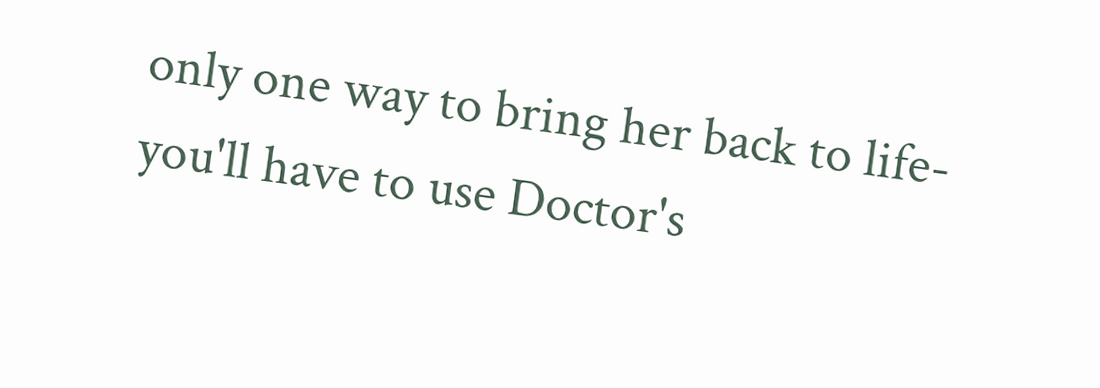only one way to bring her back to life- you'll have to use Doctor's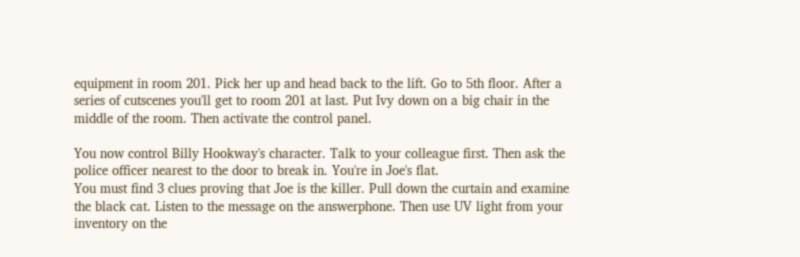equipment in room 201. Pick her up and head back to the lift. Go to 5th floor. After a series of cutscenes you'll get to room 201 at last. Put Ivy down on a big chair in the middle of the room. Then activate the control panel.

You now control Billy Hookway's character. Talk to your colleague first. Then ask the police officer nearest to the door to break in. You're in Joe's flat.
You must find 3 clues proving that Joe is the killer. Pull down the curtain and examine the black cat. Listen to the message on the answerphone. Then use UV light from your inventory on the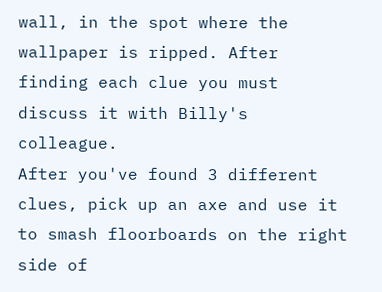wall, in the spot where the wallpaper is ripped. After finding each clue you must discuss it with Billy's colleague.
After you've found 3 different clues, pick up an axe and use it to smash floorboards on the right side of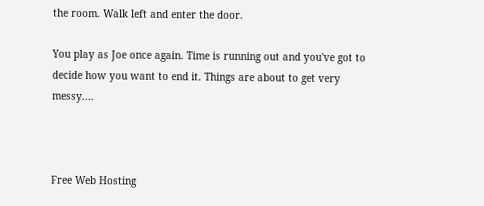the room. Walk left and enter the door.

You play as Joe once again. Time is running out and you've got to decide how you want to end it. Things are about to get very messy....



Free Web Hosting